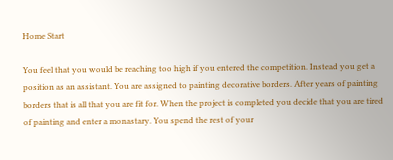Home Start

You feel that you would be reaching too high if you entered the competition. Instead you get a position as an assistant. You are assigned to painting decorative borders. After years of painting borders that is all that you are fit for. When the project is completed you decide that you are tired of painting and enter a monastary. You spend the rest of your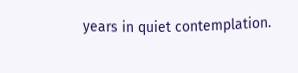years in quiet contemplation.